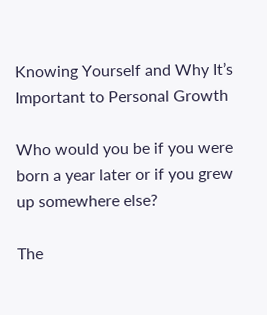Knowing Yourself and Why It’s Important to Personal Growth

Who would you be if you were born a year later or if you grew up somewhere else?

The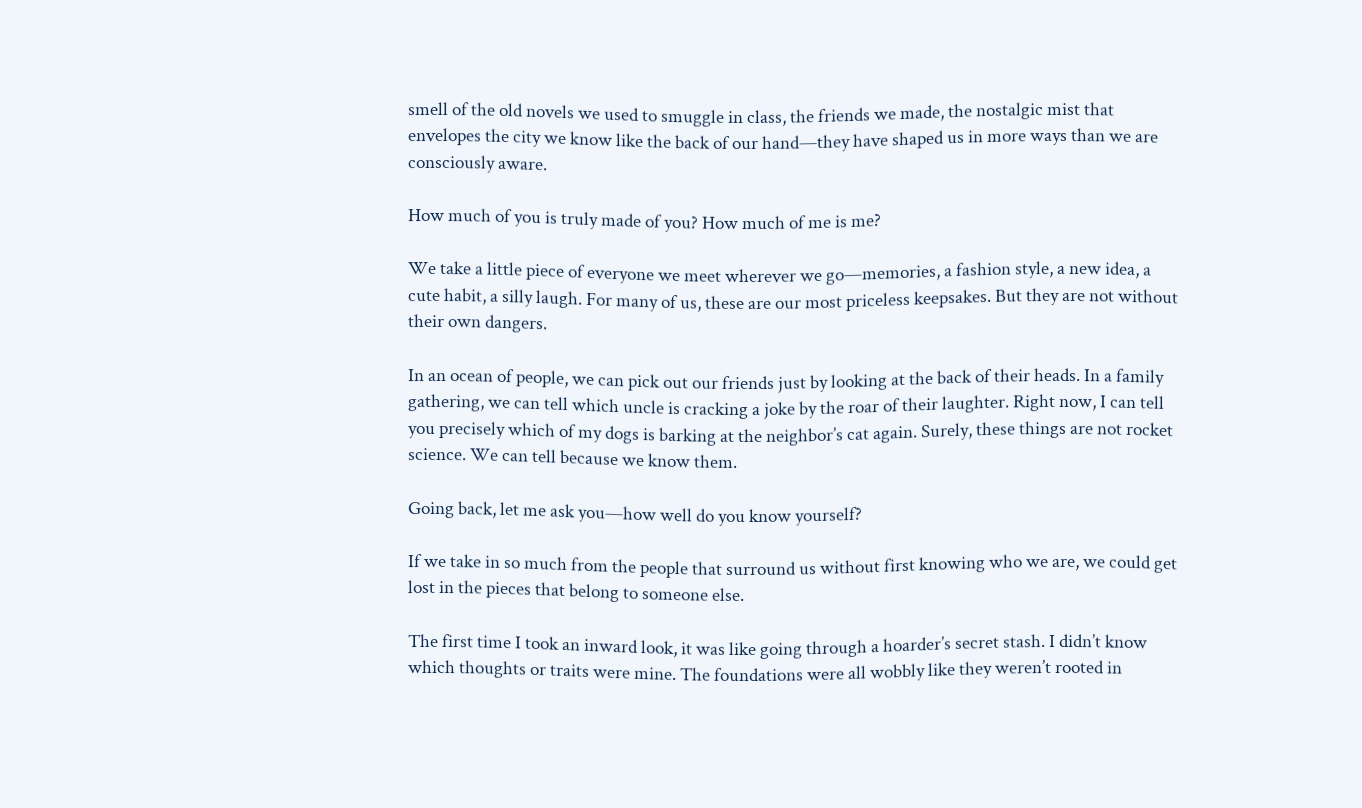smell of the old novels we used to smuggle in class, the friends we made, the nostalgic mist that envelopes the city we know like the back of our hand—they have shaped us in more ways than we are consciously aware.

How much of you is truly made of you? How much of me is me?

We take a little piece of everyone we meet wherever we go—memories, a fashion style, a new idea, a cute habit, a silly laugh. For many of us, these are our most priceless keepsakes. But they are not without their own dangers.

In an ocean of people, we can pick out our friends just by looking at the back of their heads. In a family gathering, we can tell which uncle is cracking a joke by the roar of their laughter. Right now, I can tell you precisely which of my dogs is barking at the neighbor’s cat again. Surely, these things are not rocket science. We can tell because we know them.

Going back, let me ask you—how well do you know yourself?

If we take in so much from the people that surround us without first knowing who we are, we could get lost in the pieces that belong to someone else.

The first time I took an inward look, it was like going through a hoarder’s secret stash. I didn’t know which thoughts or traits were mine. The foundations were all wobbly like they weren’t rooted in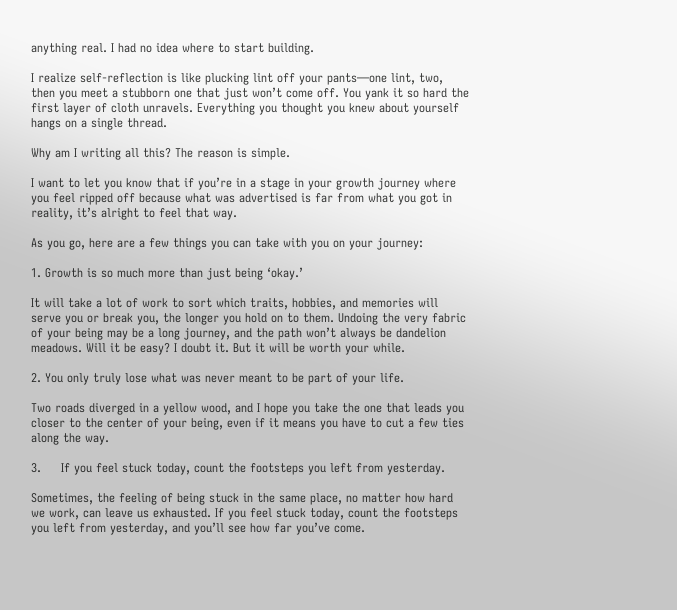anything real. I had no idea where to start building.

I realize self-reflection is like plucking lint off your pants—one lint, two, then you meet a stubborn one that just won’t come off. You yank it so hard the first layer of cloth unravels. Everything you thought you knew about yourself hangs on a single thread.

Why am I writing all this? The reason is simple.

I want to let you know that if you’re in a stage in your growth journey where you feel ripped off because what was advertised is far from what you got in reality, it’s alright to feel that way.

As you go, here are a few things you can take with you on your journey:

1. Growth is so much more than just being ‘okay.’

It will take a lot of work to sort which traits, hobbies, and memories will serve you or break you, the longer you hold on to them. Undoing the very fabric of your being may be a long journey, and the path won’t always be dandelion meadows. Will it be easy? I doubt it. But it will be worth your while.

2. You only truly lose what was never meant to be part of your life.

Two roads diverged in a yellow wood, and I hope you take the one that leads you closer to the center of your being, even if it means you have to cut a few ties along the way.

3.     If you feel stuck today, count the footsteps you left from yesterday.

Sometimes, the feeling of being stuck in the same place, no matter how hard we work, can leave us exhausted. If you feel stuck today, count the footsteps you left from yesterday, and you’ll see how far you’ve come.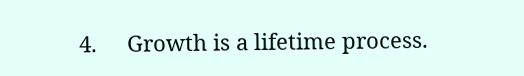4.     Growth is a lifetime process.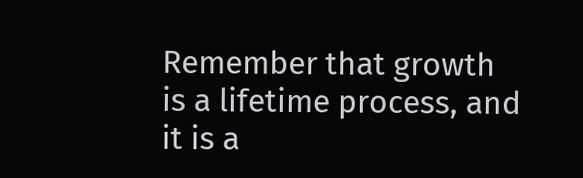Remember that growth is a lifetime process, and it is a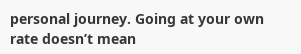personal journey. Going at your own rate doesn’t mean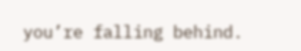you’re falling behind.